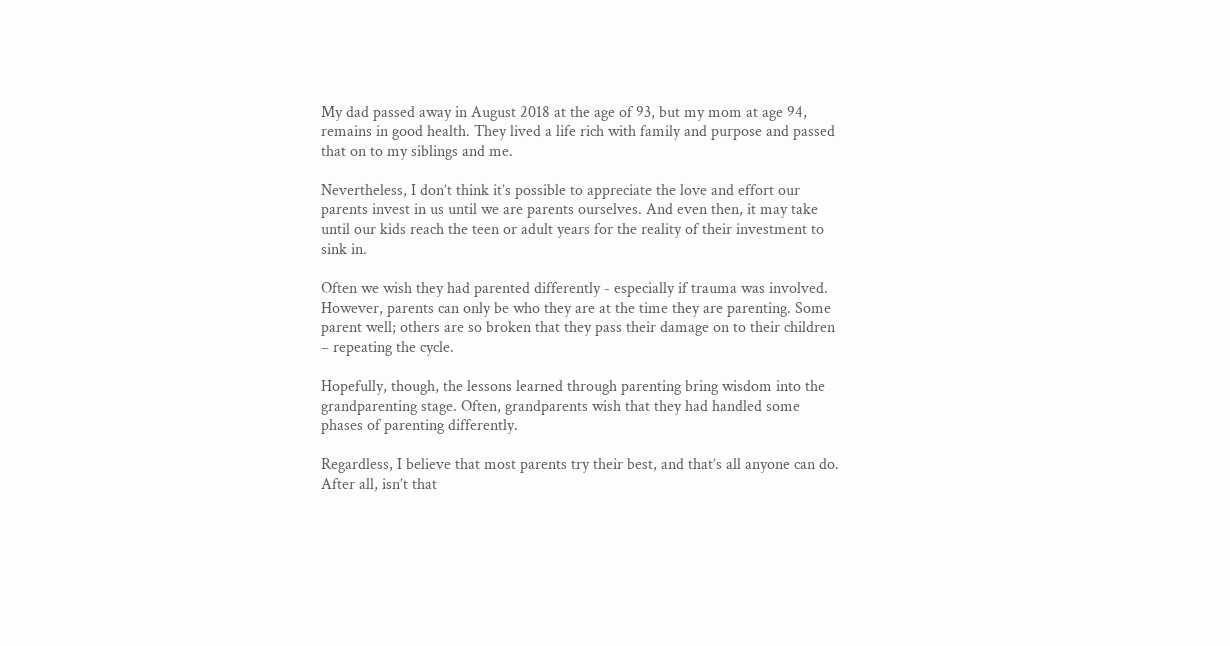My dad passed away in August 2018 at the age of 93, but my mom at age 94, remains in good health. They lived a life rich with family and purpose and passed that on to my siblings and me.

Nevertheless, I don’t think it’s possible to appreciate the love and effort our parents invest in us until we are parents ourselves. And even then, it may take until our kids reach the teen or adult years for the reality of their investment to sink in.

Often we wish they had parented differently - especially if trauma was involved. However, parents can only be who they are at the time they are parenting. Some parent well; others are so broken that they pass their damage on to their children – repeating the cycle.

Hopefully, though, the lessons learned through parenting bring wisdom into the grandparenting stage. Often, grandparents wish that they had handled some phases of parenting differently.

Regardless, I believe that most parents try their best, and that’s all anyone can do. After all, isn’t that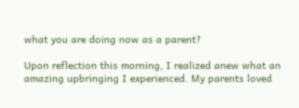what you are doing now as a parent?

Upon reflection this morning, I realized anew what an amazing upbringing I experienced. My parents loved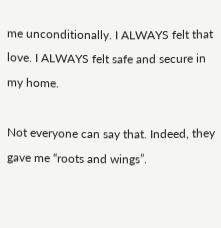me unconditionally. I ALWAYS felt that love. I ALWAYS felt safe and secure in my home.

Not everyone can say that. Indeed, they gave me “roots and wings”.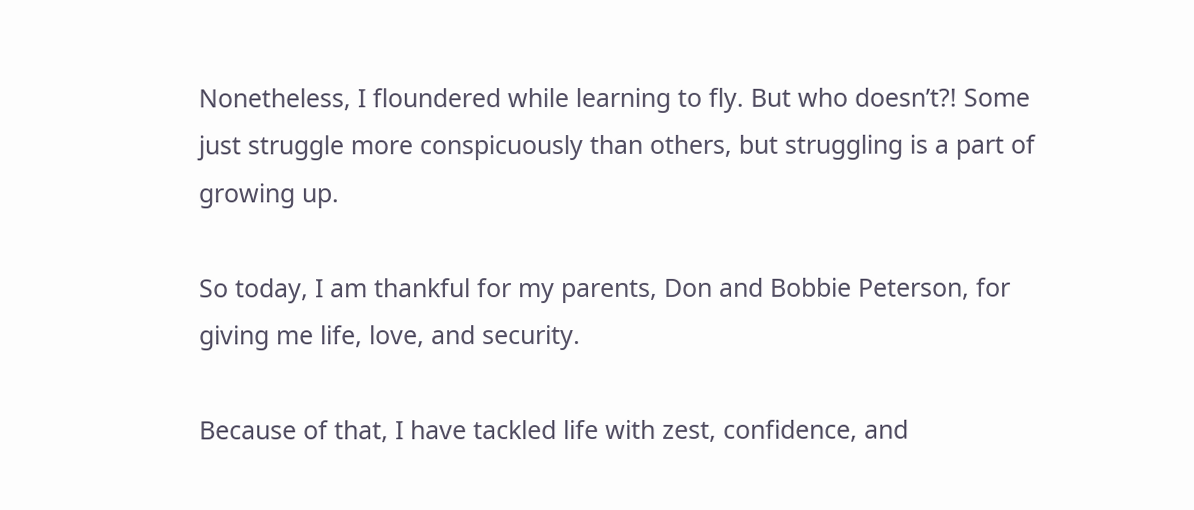Nonetheless, I floundered while learning to fly. But who doesn’t?! Some just struggle more conspicuously than others, but struggling is a part of growing up.

So today, I am thankful for my parents, Don and Bobbie Peterson, for giving me life, love, and security.

Because of that, I have tackled life with zest, confidence, and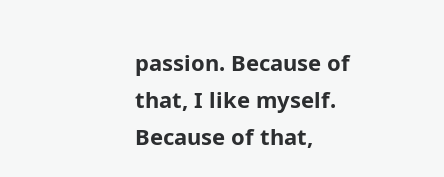passion. Because of that, I like myself. Because of that,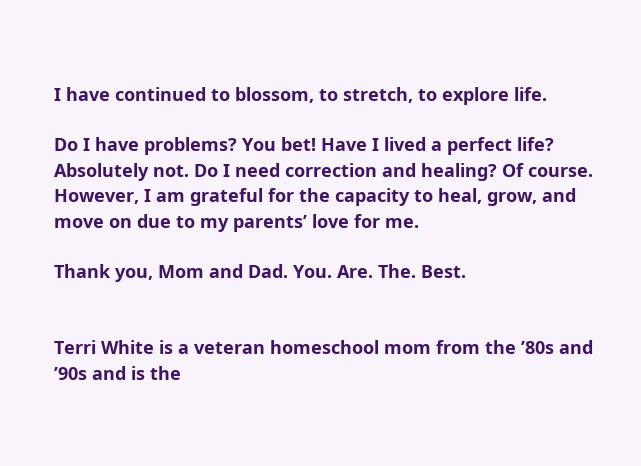I have continued to blossom, to stretch, to explore life.

Do I have problems? You bet! Have I lived a perfect life? Absolutely not. Do I need correction and healing? Of course. However, I am grateful for the capacity to heal, grow, and move on due to my parents’ love for me.

Thank you, Mom and Dad. You. Are. The. Best.


Terri White is a veteran homeschool mom from the ’80s and ’90s and is the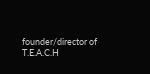founder/director of T.E.A.C.H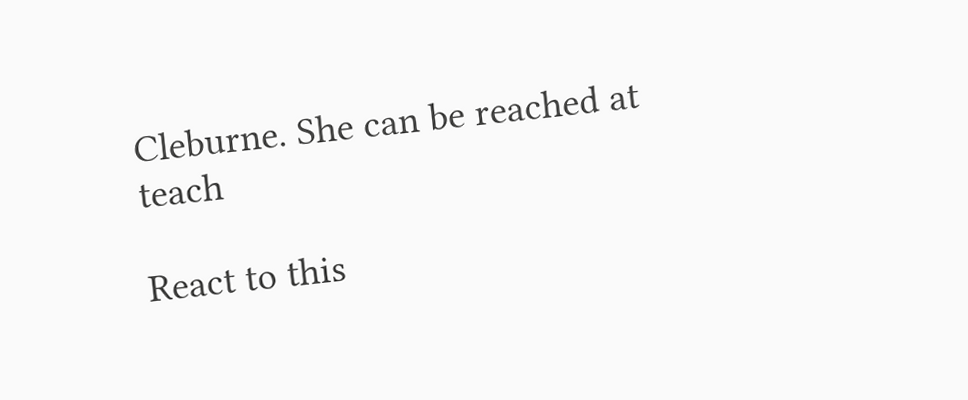Cleburne. She can be reached at teach

React to this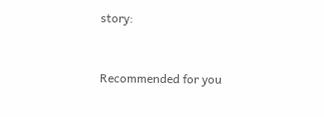story:


Recommended for you